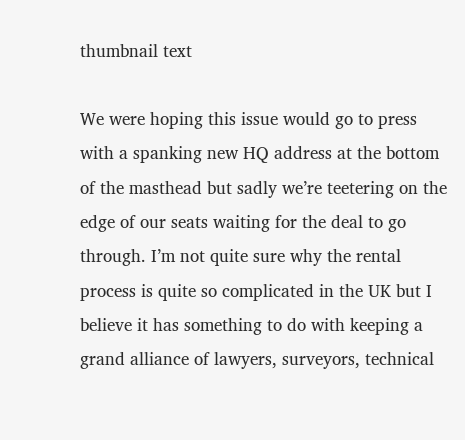thumbnail text

We were hoping this issue would go to press with a spanking new HQ address at the bottom of the masthead but sadly we’re teetering on the edge of our seats waiting for the deal to go through. I’m not quite sure why the rental process is quite so complicated in the UK but I believe it has something to do with keeping a grand alliance of lawyers, surveyors, technical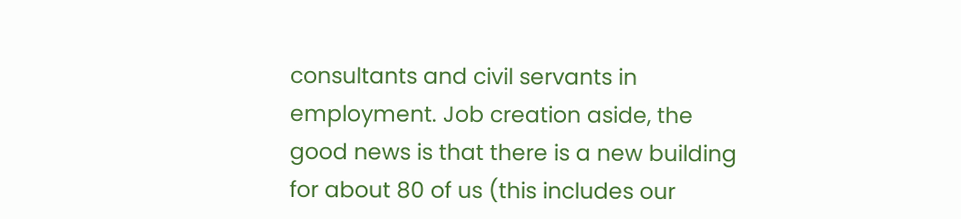consultants and civil servants in employment. Job creation aside, the good news is that there is a new building for about 80 of us (this includes our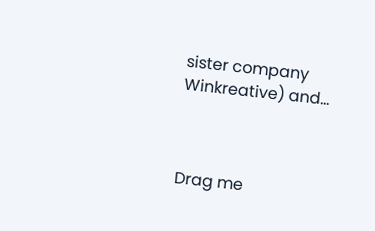sister company Winkreative) and…



Drag me